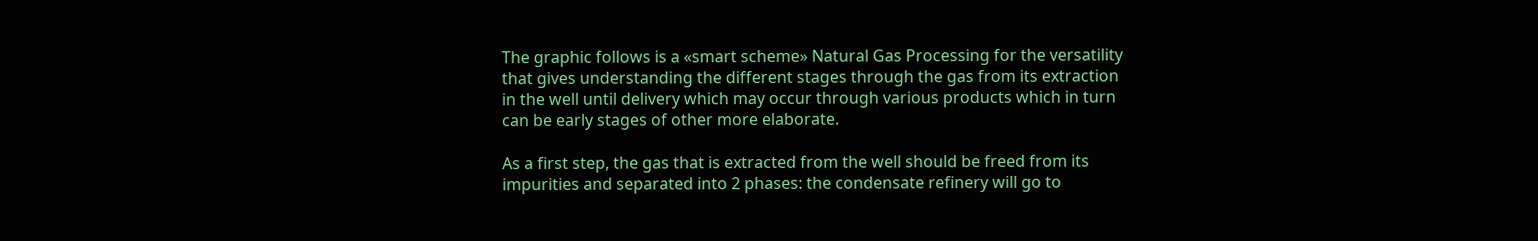The graphic follows is a «smart scheme» Natural Gas Processing for the versatility that gives understanding the different stages through the gas from its extraction in the well until delivery which may occur through various products which in turn can be early stages of other more elaborate.

As a first step, the gas that is extracted from the well should be freed from its impurities and separated into 2 phases: the condensate refinery will go to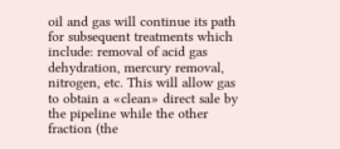oil and gas will continue its path for subsequent treatments which include: removal of acid gas dehydration, mercury removal, nitrogen, etc. This will allow gas to obtain a «clean» direct sale by the pipeline while the other fraction (the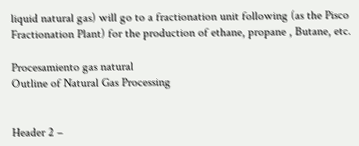liquid natural gas) will go to a fractionation unit following (as the Pisco Fractionation Plant) for the production of ethane, propane , Butane, etc.

Procesamiento gas natural
Outline of Natural Gas Processing


Header 2 –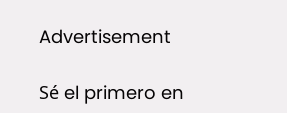Advertisement

Sé el primero en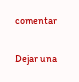comentar

Dejar una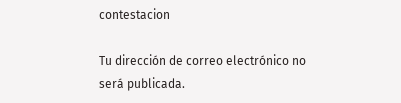contestacion

Tu dirección de correo electrónico no será publicada.